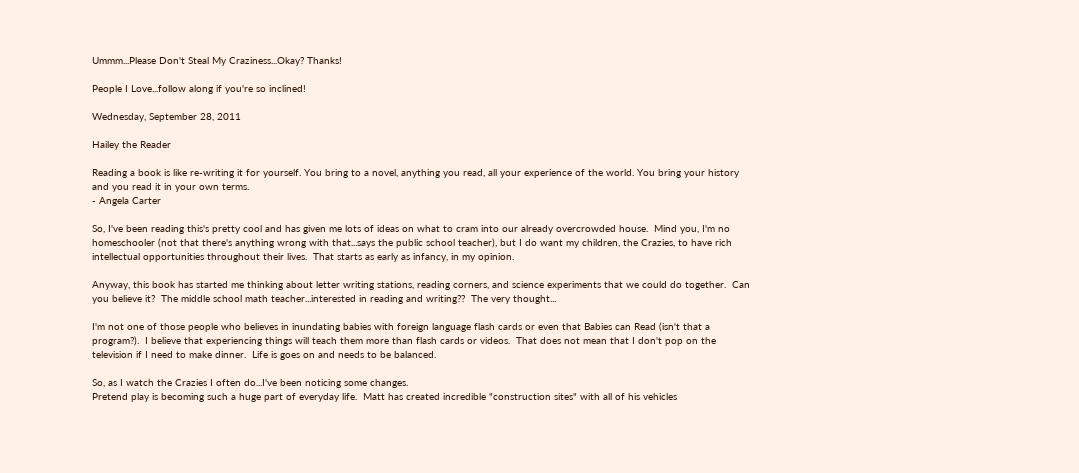Ummm...Please Don't Steal My Craziness...Okay? Thanks!

People I Love...follow along if you're so inclined!

Wednesday, September 28, 2011

Hailey the Reader

Reading a book is like re-writing it for yourself. You bring to a novel, anything you read, all your experience of the world. You bring your history and you read it in your own terms.
- Angela Carter

So, I've been reading this's pretty cool and has given me lots of ideas on what to cram into our already overcrowded house.  Mind you, I'm no homeschooler (not that there's anything wrong with that...says the public school teacher), but I do want my children, the Crazies, to have rich intellectual opportunities throughout their lives.  That starts as early as infancy, in my opinion.

Anyway, this book has started me thinking about letter writing stations, reading corners, and science experiments that we could do together.  Can you believe it?  The middle school math teacher...interested in reading and writing??  The very thought...

I'm not one of those people who believes in inundating babies with foreign language flash cards or even that Babies can Read (isn't that a program?).  I believe that experiencing things will teach them more than flash cards or videos.  That does not mean that I don't pop on the television if I need to make dinner.  Life is goes on and needs to be balanced.

So, as I watch the Crazies I often do...I've been noticing some changes.
Pretend play is becoming such a huge part of everyday life.  Matt has created incredible "construction sites" with all of his vehicles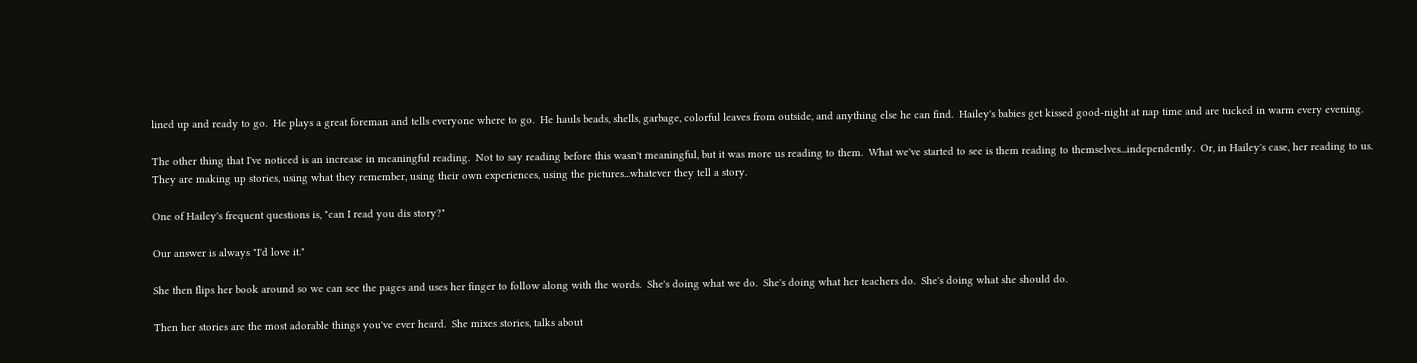lined up and ready to go.  He plays a great foreman and tells everyone where to go.  He hauls beads, shells, garbage, colorful leaves from outside, and anything else he can find.  Hailey's babies get kissed good-night at nap time and are tucked in warm every evening.

The other thing that I've noticed is an increase in meaningful reading.  Not to say reading before this wasn't meaningful, but it was more us reading to them.  What we've started to see is them reading to themselves...independently.  Or, in Hailey's case, her reading to us.
They are making up stories, using what they remember, using their own experiences, using the pictures...whatever they tell a story.

One of Hailey's frequent questions is, "can I read you dis story?"

Our answer is always "I'd love it."

She then flips her book around so we can see the pages and uses her finger to follow along with the words.  She's doing what we do.  She's doing what her teachers do.  She's doing what she should do.

Then her stories are the most adorable things you've ever heard.  She mixes stories, talks about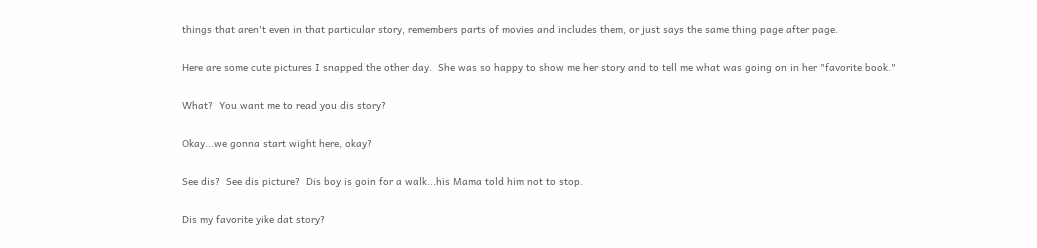things that aren't even in that particular story, remembers parts of movies and includes them, or just says the same thing page after page.

Here are some cute pictures I snapped the other day.  She was so happy to show me her story and to tell me what was going on in her "favorite book."

What?  You want me to read you dis story?

Okay...we gonna start wight here, okay?

See dis?  See dis picture?  Dis boy is goin for a walk...his Mama told him not to stop.

Dis my favorite yike dat story?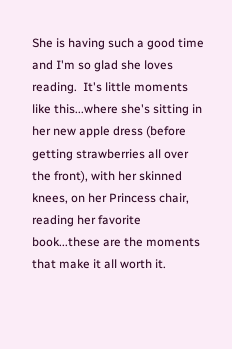She is having such a good time and I'm so glad she loves reading.  It's little moments like this...where she's sitting in her new apple dress (before getting strawberries all over the front), with her skinned knees, on her Princess chair, reading her favorite book...these are the moments that make it all worth it.